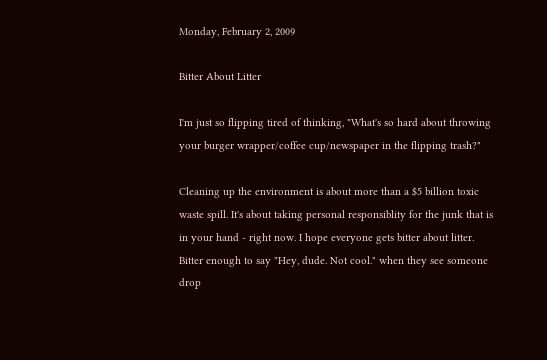Monday, February 2, 2009

Bitter About Litter

I'm just so flipping tired of thinking, "What's so hard about throwing your burger wrapper/coffee cup/newspaper in the flipping trash?"

Cleaning up the environment is about more than a $5 billion toxic waste spill. It's about taking personal responsiblity for the junk that is in your hand - right now. I hope everyone gets bitter about litter. Bitter enough to say "Hey, dude. Not cool." when they see someone drop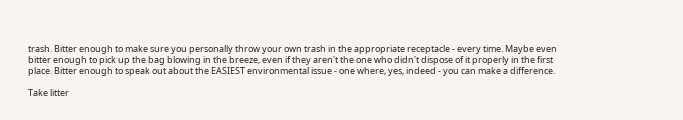trash. Bitter enough to make sure you personally throw your own trash in the appropriate receptacle - every time. Maybe even bitter enough to pick up the bag blowing in the breeze, even if they aren't the one who didn't dispose of it properly in the first place. Bitter enough to speak out about the EASIEST environmental issue - one where, yes, indeed - you can make a difference.

Take litter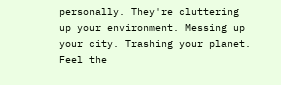personally. They're cluttering up your environment. Messing up your city. Trashing your planet. Feel the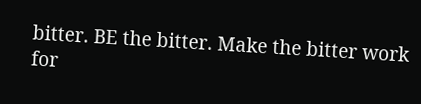bitter. BE the bitter. Make the bitter work for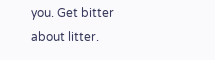you. Get bitter about litter.